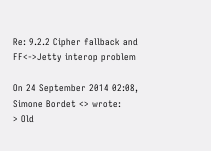Re: 9.2.2 Cipher fallback and FF<->Jetty interop problem

On 24 September 2014 02:08, Simone Bordet <> wrote:
> Old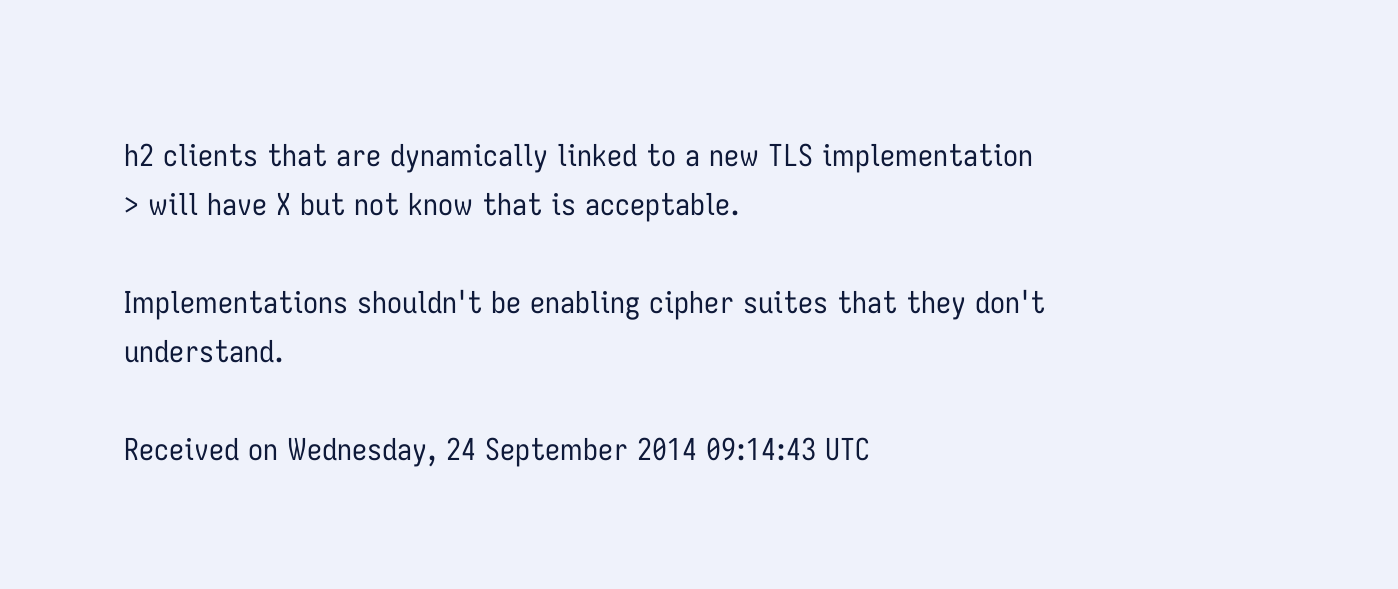h2 clients that are dynamically linked to a new TLS implementation
> will have X but not know that is acceptable.

Implementations shouldn't be enabling cipher suites that they don't understand.

Received on Wednesday, 24 September 2014 09:14:43 UTC